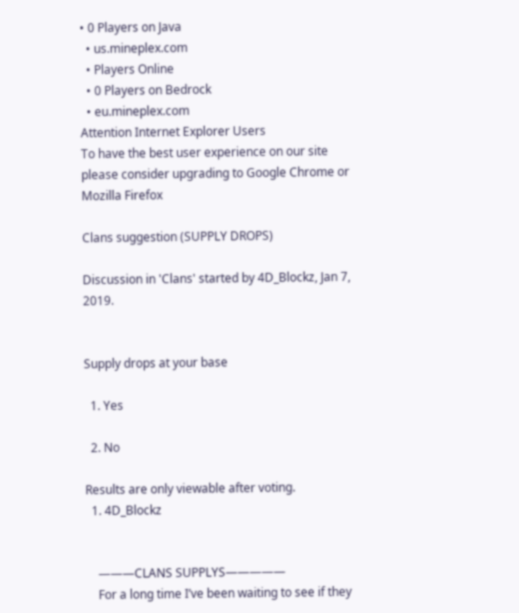• 0 Players on Java
  • us.mineplex.com
  • Players Online
  • 0 Players on Bedrock
  • eu.mineplex.com
Attention Internet Explorer Users
To have the best user experience on our site please consider upgrading to Google Chrome or Mozilla Firefox

Clans suggestion (SUPPLY DROPS)

Discussion in 'Clans' started by 4D_Blockz, Jan 7, 2019.


Supply drops at your base

  1. Yes

  2. No

Results are only viewable after voting.
  1. 4D_Blockz


    ———CLANS SUPPLYS—————
    For a long time I’ve been waiting to see if they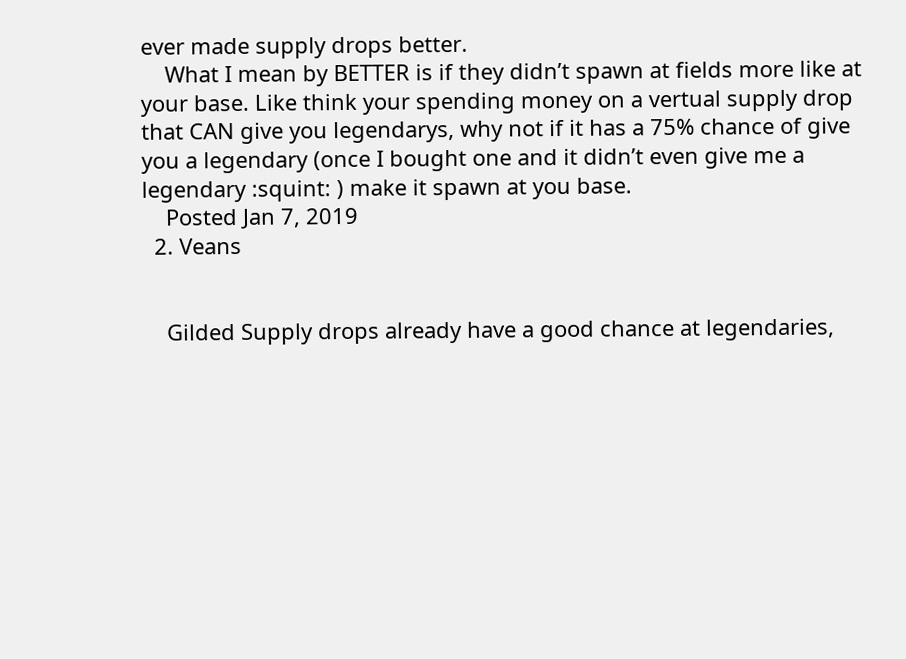ever made supply drops better.
    What I mean by BETTER is if they didn’t spawn at fields more like at your base. Like think your spending money on a vertual supply drop that CAN give you legendarys, why not if it has a 75% chance of give you a legendary (once I bought one and it didn’t even give me a legendary :squint: ) make it spawn at you base.
    Posted Jan 7, 2019
  2. Veans


    Gilded Supply drops already have a good chance at legendaries,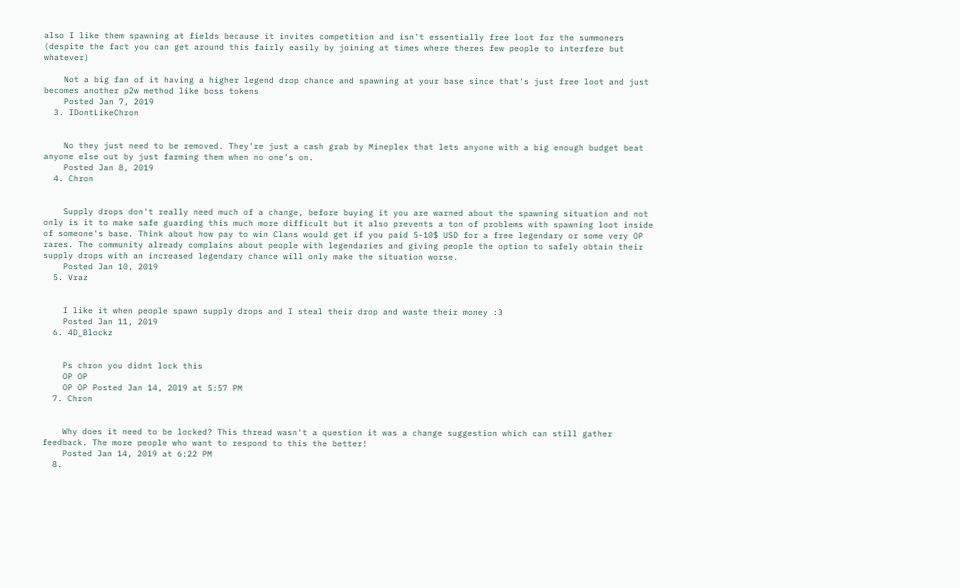also I like them spawning at fields because it invites competition and isn't essentially free loot for the summoners (despite the fact you can get around this fairly easily by joining at times where theres few people to interfere but whatever)

    Not a big fan of it having a higher legend drop chance and spawning at your base since that's just free loot and just becomes another p2w method like boss tokens
    Posted Jan 7, 2019
  3. IDontLikeChron


    No they just need to be removed. They're just a cash grab by Mineplex that lets anyone with a big enough budget beat anyone else out by just farming them when no one's on.
    Posted Jan 8, 2019
  4. Chron


    Supply drops don't really need much of a change, before buying it you are warned about the spawning situation and not only is it to make safe guarding this much more difficult but it also prevents a ton of problems with spawning loot inside of someone's base. Think about how pay to win Clans would get if you paid 5-10$ USD for a free legendary or some very OP rares. The community already complains about people with legendaries and giving people the option to safely obtain their supply drops with an increased legendary chance will only make the situation worse.
    Posted Jan 10, 2019
  5. Vraz


    I like it when people spawn supply drops and I steal their drop and waste their money :3
    Posted Jan 11, 2019
  6. 4D_Blockz


    Ps chron you didnt lock this
    OP OP
    OP OP Posted Jan 14, 2019 at 5:57 PM
  7. Chron


    Why does it need to be locked? This thread wasn't a question it was a change suggestion which can still gather feedback. The more people who want to respond to this the better!
    Posted Jan 14, 2019 at 6:22 PM
  8.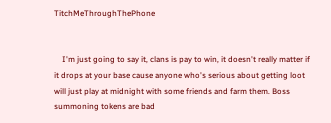TitchMeThroughThePhone


    I'm just going to say it, clans is pay to win, it doesn't really matter if it drops at your base cause anyone who's serious about getting loot will just play at midnight with some friends and farm them. Boss summoning tokens are bad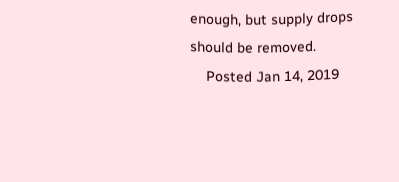enough, but supply drops should be removed.
    Posted Jan 14, 2019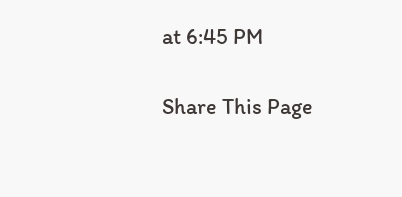at 6:45 PM

Share This Page